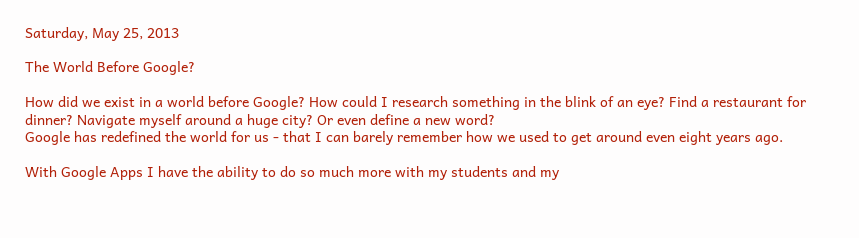Saturday, May 25, 2013

The World Before Google?

How did we exist in a world before Google? How could I research something in the blink of an eye? Find a restaurant for dinner? Navigate myself around a huge city? Or even define a new word?
Google has redefined the world for us - that I can barely remember how we used to get around even eight years ago.

With Google Apps I have the ability to do so much more with my students and my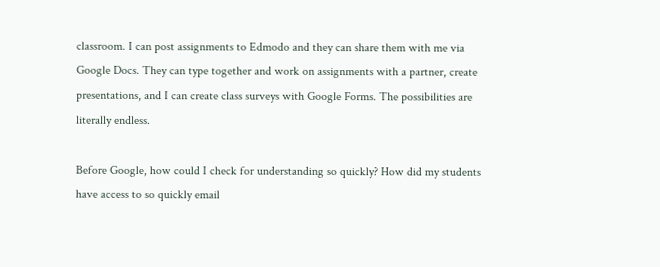classroom. I can post assignments to Edmodo and they can share them with me via Google Docs. They can type together and work on assignments with a partner, create presentations, and I can create class surveys with Google Forms. The possibilities are literally endless.

Before Google, how could I check for understanding so quickly? How did my students have access to so quickly email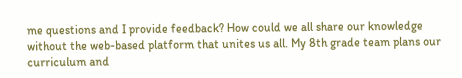me questions and I provide feedback? How could we all share our knowledge without the web-based platform that unites us all. My 8th grade team plans our curriculum and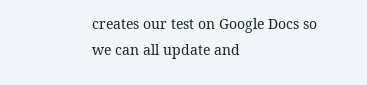creates our test on Google Docs so we can all update and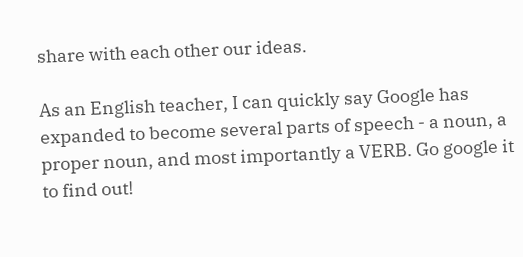share with each other our ideas.

As an English teacher, I can quickly say Google has expanded to become several parts of speech - a noun, a proper noun, and most importantly a VERB. Go google it to find out!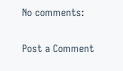No comments:

Post a Comment